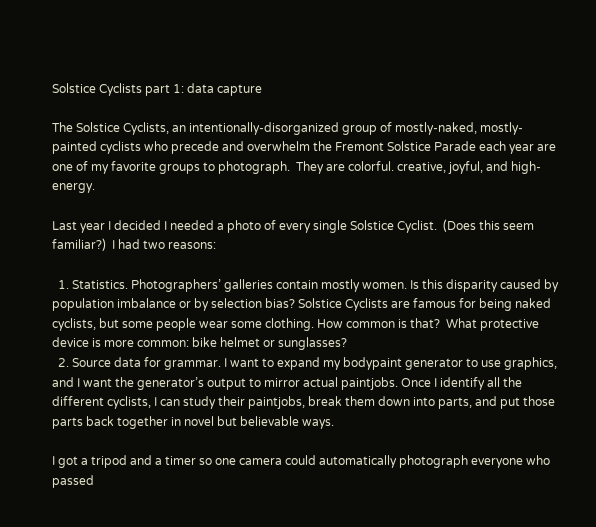Solstice Cyclists part 1: data capture

The Solstice Cyclists, an intentionally-disorganized group of mostly-naked, mostly-painted cyclists who precede and overwhelm the Fremont Solstice Parade each year are one of my favorite groups to photograph.  They are colorful. creative, joyful, and high-energy.

Last year I decided I needed a photo of every single Solstice Cyclist.  (Does this seem familiar?)  I had two reasons:

  1. Statistics. Photographers’ galleries contain mostly women. Is this disparity caused by population imbalance or by selection bias? Solstice Cyclists are famous for being naked cyclists, but some people wear some clothing. How common is that?  What protective device is more common: bike helmet or sunglasses?
  2. Source data for grammar. I want to expand my bodypaint generator to use graphics, and I want the generator’s output to mirror actual paintjobs. Once I identify all the different cyclists, I can study their paintjobs, break them down into parts, and put those parts back together in novel but believable ways.

I got a tripod and a timer so one camera could automatically photograph everyone who passed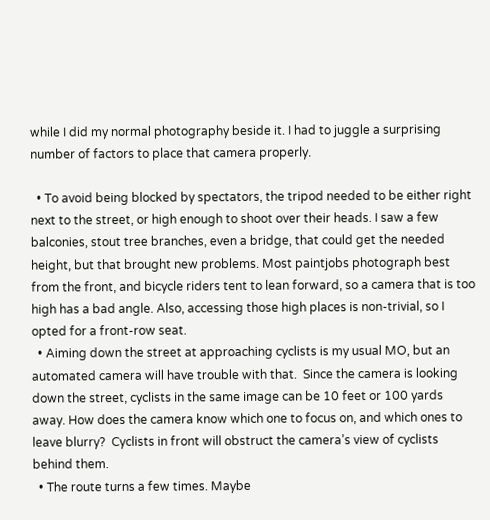while I did my normal photography beside it. I had to juggle a surprising number of factors to place that camera properly.

  • To avoid being blocked by spectators, the tripod needed to be either right next to the street, or high enough to shoot over their heads. I saw a few balconies, stout tree branches, even a bridge, that could get the needed height, but that brought new problems. Most paintjobs photograph best from the front, and bicycle riders tent to lean forward, so a camera that is too high has a bad angle. Also, accessing those high places is non-trivial, so I opted for a front-row seat.
  • Aiming down the street at approaching cyclists is my usual MO, but an automated camera will have trouble with that.  Since the camera is looking down the street, cyclists in the same image can be 10 feet or 100 yards away. How does the camera know which one to focus on, and which ones to leave blurry?  Cyclists in front will obstruct the camera’s view of cyclists behind them.
  • The route turns a few times. Maybe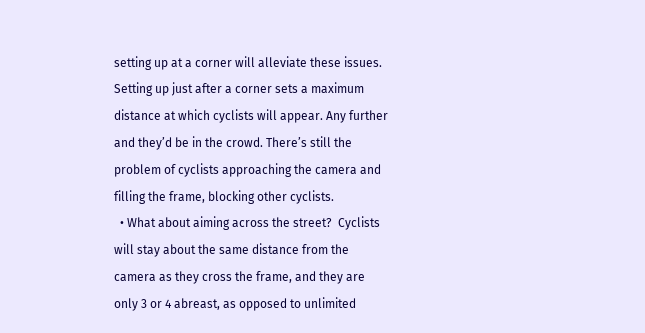setting up at a corner will alleviate these issues. Setting up just after a corner sets a maximum distance at which cyclists will appear. Any further and they’d be in the crowd. There’s still the problem of cyclists approaching the camera and filling the frame, blocking other cyclists.
  • What about aiming across the street?  Cyclists will stay about the same distance from the camera as they cross the frame, and they are only 3 or 4 abreast, as opposed to unlimited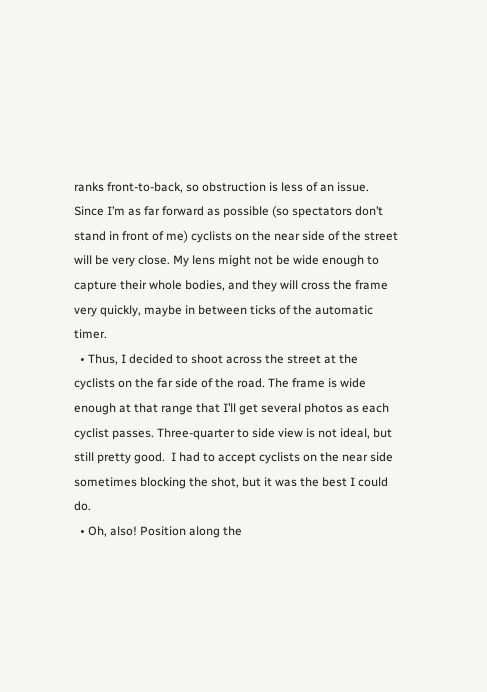ranks front-to-back, so obstruction is less of an issue.  Since I’m as far forward as possible (so spectators don’t stand in front of me) cyclists on the near side of the street will be very close. My lens might not be wide enough to capture their whole bodies, and they will cross the frame very quickly, maybe in between ticks of the automatic timer.
  • Thus, I decided to shoot across the street at the cyclists on the far side of the road. The frame is wide enough at that range that I’ll get several photos as each cyclist passes. Three-quarter to side view is not ideal, but still pretty good.  I had to accept cyclists on the near side sometimes blocking the shot, but it was the best I could do.
  • Oh, also! Position along the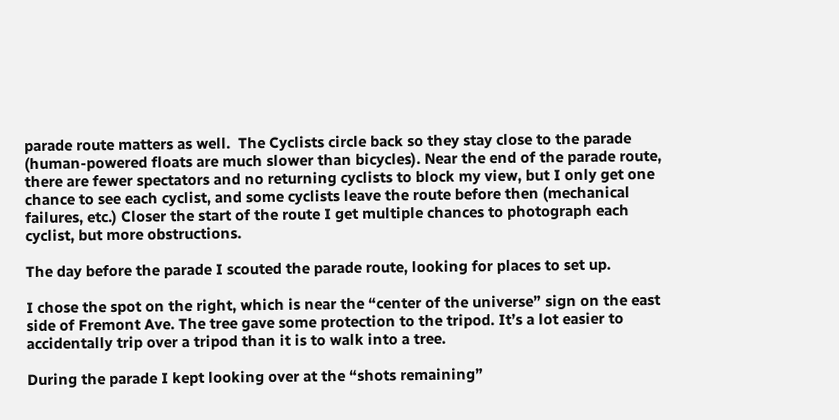parade route matters as well.  The Cyclists circle back so they stay close to the parade (human-powered floats are much slower than bicycles). Near the end of the parade route, there are fewer spectators and no returning cyclists to block my view, but I only get one chance to see each cyclist, and some cyclists leave the route before then (mechanical failures, etc.) Closer the start of the route I get multiple chances to photograph each cyclist, but more obstructions.

The day before the parade I scouted the parade route, looking for places to set up.

I chose the spot on the right, which is near the “center of the universe” sign on the east side of Fremont Ave. The tree gave some protection to the tripod. It’s a lot easier to accidentally trip over a tripod than it is to walk into a tree.

During the parade I kept looking over at the “shots remaining”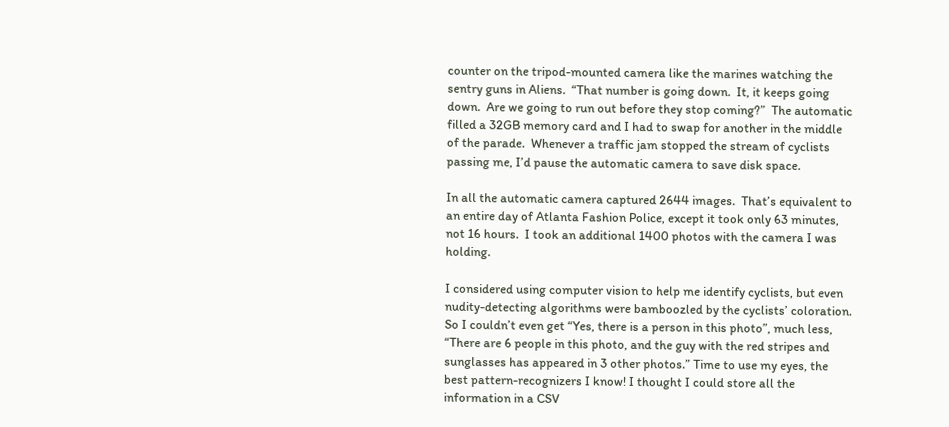counter on the tripod-mounted camera like the marines watching the sentry guns in Aliens.  “That number is going down.  It, it keeps going down.  Are we going to run out before they stop coming?”  The automatic filled a 32GB memory card and I had to swap for another in the middle of the parade.  Whenever a traffic jam stopped the stream of cyclists passing me, I’d pause the automatic camera to save disk space.

In all the automatic camera captured 2644 images.  That’s equivalent to an entire day of Atlanta Fashion Police, except it took only 63 minutes, not 16 hours.  I took an additional 1400 photos with the camera I was holding.

I considered using computer vision to help me identify cyclists, but even nudity-detecting algorithms were bamboozled by the cyclists’ coloration. So I couldn’t even get “Yes, there is a person in this photo”, much less, “There are 6 people in this photo, and the guy with the red stripes and sunglasses has appeared in 3 other photos.” Time to use my eyes, the best pattern-recognizers I know! I thought I could store all the information in a CSV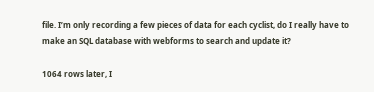file. I’m only recording a few pieces of data for each cyclist, do I really have to make an SQL database with webforms to search and update it?

1064 rows later, I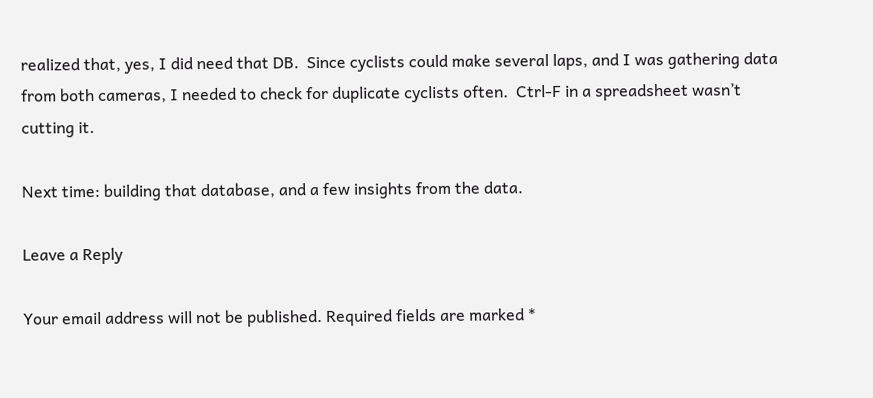realized that, yes, I did need that DB.  Since cyclists could make several laps, and I was gathering data from both cameras, I needed to check for duplicate cyclists often.  Ctrl-F in a spreadsheet wasn’t cutting it.

Next time: building that database, and a few insights from the data.

Leave a Reply

Your email address will not be published. Required fields are marked *